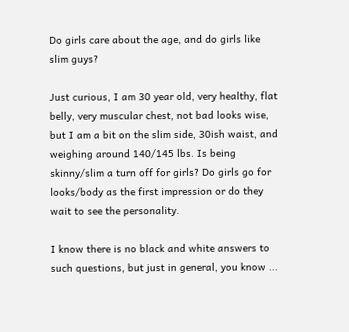Do girls care about the age, and do girls like slim guys?

Just curious, I am 30 year old, very healthy, flat belly, very muscular chest, not bad looks wise, but I am a bit on the slim side, 30ish waist, and weighing around 140/145 lbs. Is being skinny/slim a turn off for girls? Do girls go for looks/body as the first impression or do they wait to see the personality.

I know there is no black and white answers to such questions, but just in general, you know ...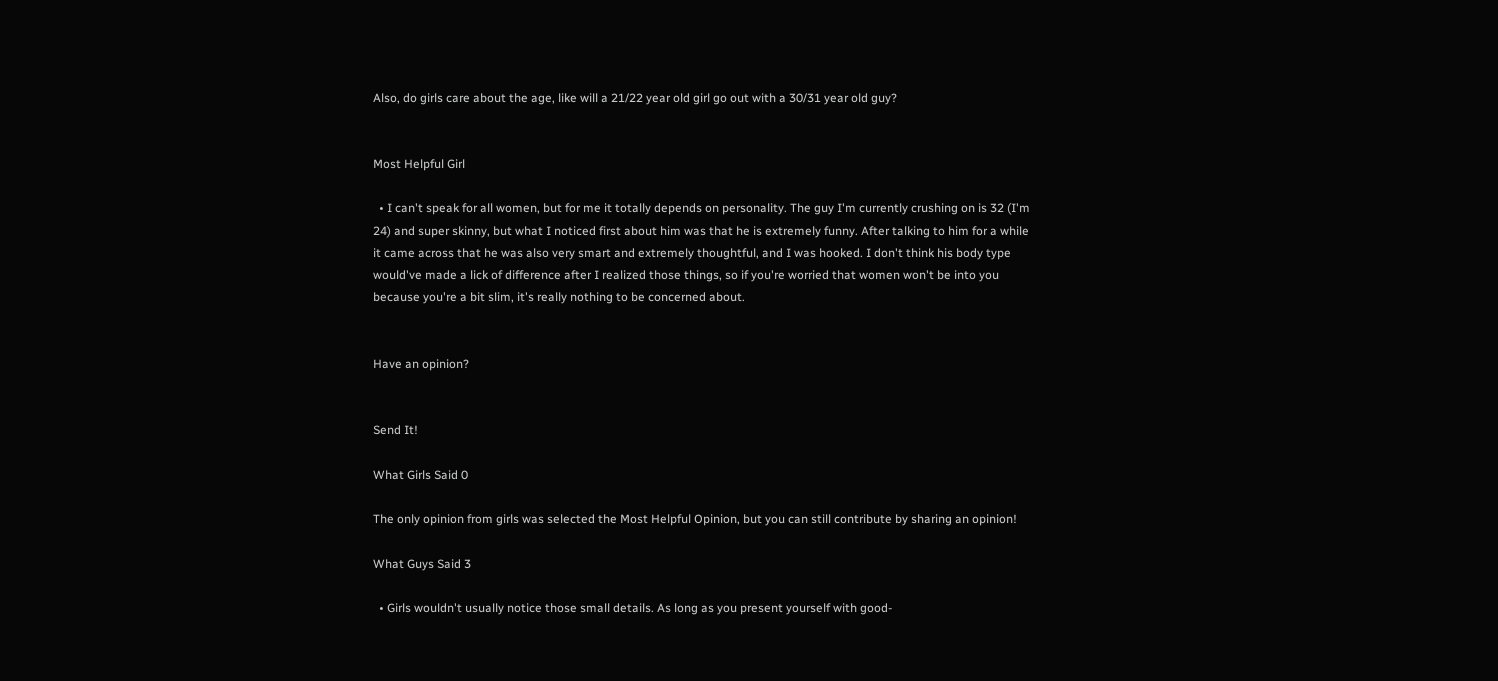Also, do girls care about the age, like will a 21/22 year old girl go out with a 30/31 year old guy?


Most Helpful Girl

  • I can't speak for all women, but for me it totally depends on personality. The guy I'm currently crushing on is 32 (I'm 24) and super skinny, but what I noticed first about him was that he is extremely funny. After talking to him for a while it came across that he was also very smart and extremely thoughtful, and I was hooked. I don't think his body type would've made a lick of difference after I realized those things, so if you're worried that women won't be into you because you're a bit slim, it's really nothing to be concerned about.


Have an opinion?


Send It!

What Girls Said 0

The only opinion from girls was selected the Most Helpful Opinion, but you can still contribute by sharing an opinion!

What Guys Said 3

  • Girls wouldn't usually notice those small details. As long as you present yourself with good-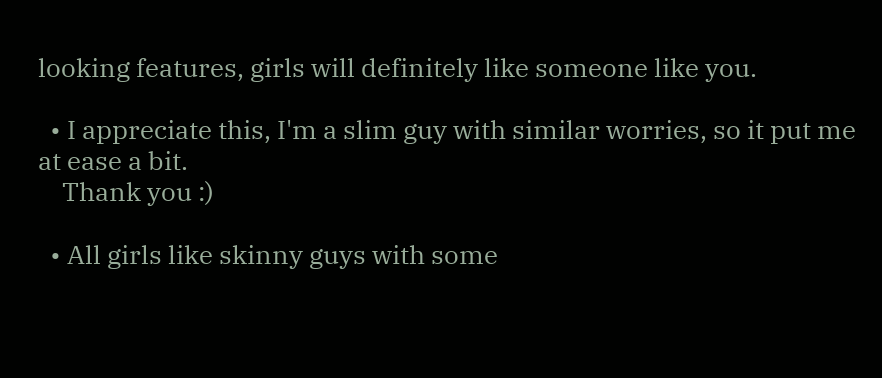looking features, girls will definitely like someone like you.

  • I appreciate this, I'm a slim guy with similar worries, so it put me at ease a bit.
    Thank you :)

  • All girls like skinny guys with some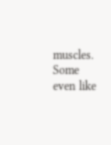muscles. Some even like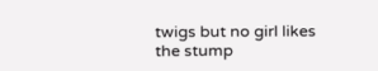twigs but no girl likes the stump